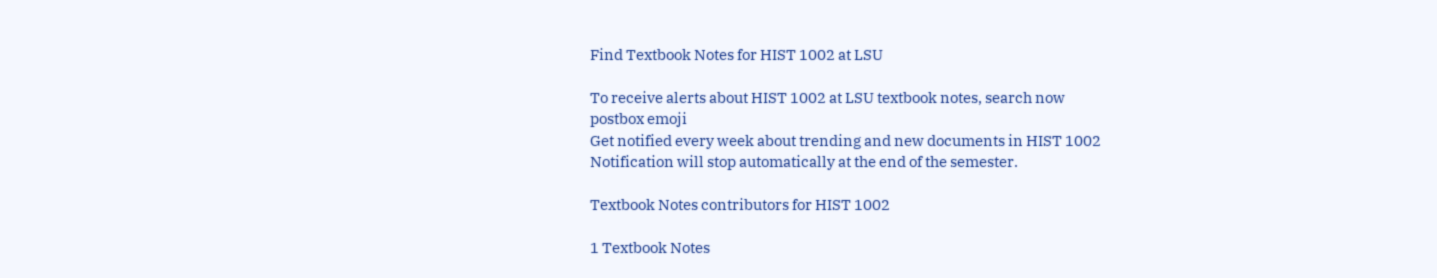Find Textbook Notes for HIST 1002 at LSU

To receive alerts about HIST 1002 at LSU textbook notes, search now
postbox emoji
Get notified every week about trending and new documents in HIST 1002
Notification will stop automatically at the end of the semester.

Textbook Notes contributors for HIST 1002

1 Textbook Notes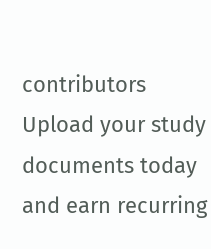contributors
Upload your study documents today and earn recurring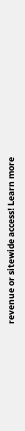revenue or sitewide access! Learn more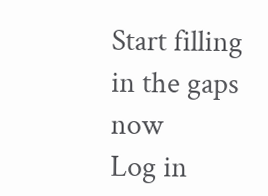Start filling in the gaps now
Log in